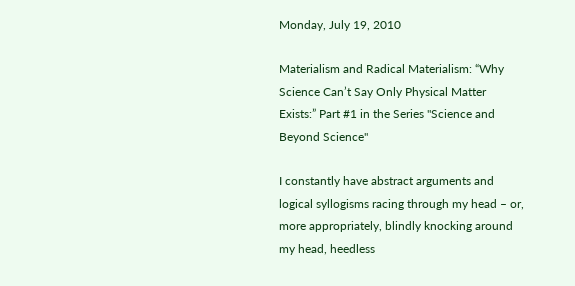Monday, July 19, 2010

Materialism and Radical Materialism: “Why Science Can’t Say Only Physical Matter Exists:” Part #1 in the Series "Science and Beyond Science"

I constantly have abstract arguments and logical syllogisms racing through my head – or, more appropriately, blindly knocking around my head, heedless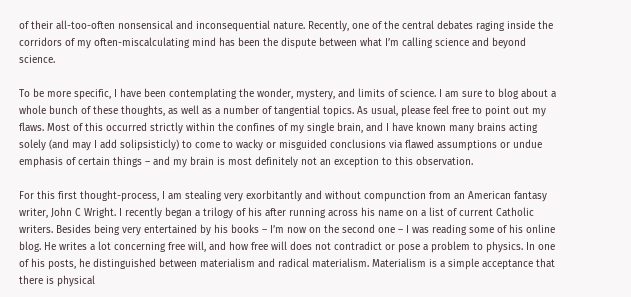of their all-too-often nonsensical and inconsequential nature. Recently, one of the central debates raging inside the corridors of my often-miscalculating mind has been the dispute between what I’m calling science and beyond science.

To be more specific, I have been contemplating the wonder, mystery, and limits of science. I am sure to blog about a whole bunch of these thoughts, as well as a number of tangential topics. As usual, please feel free to point out my flaws. Most of this occurred strictly within the confines of my single brain, and I have known many brains acting solely (and may I add solipsisticly) to come to wacky or misguided conclusions via flawed assumptions or undue emphasis of certain things – and my brain is most definitely not an exception to this observation.

For this first thought-process, I am stealing very exorbitantly and without compunction from an American fantasy writer, John C Wright. I recently began a trilogy of his after running across his name on a list of current Catholic writers. Besides being very entertained by his books – I’m now on the second one – I was reading some of his online blog. He writes a lot concerning free will, and how free will does not contradict or pose a problem to physics. In one of his posts, he distinguished between materialism and radical materialism. Materialism is a simple acceptance that there is physical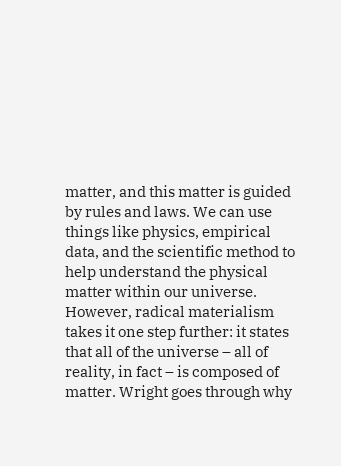matter, and this matter is guided by rules and laws. We can use things like physics, empirical data, and the scientific method to help understand the physical matter within our universe. However, radical materialism takes it one step further: it states that all of the universe – all of reality, in fact – is composed of matter. Wright goes through why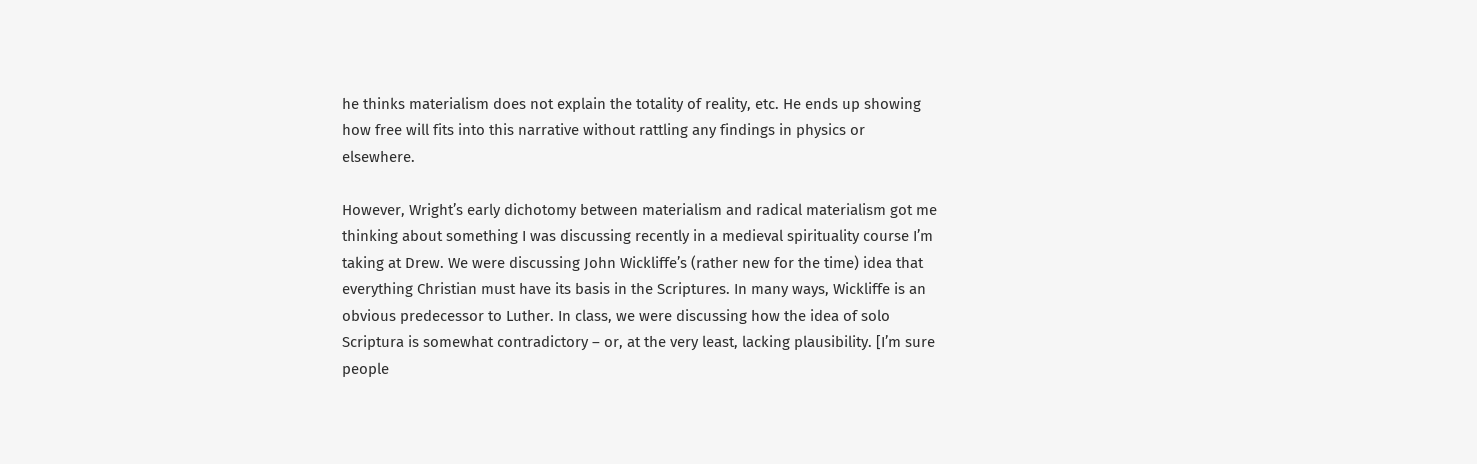he thinks materialism does not explain the totality of reality, etc. He ends up showing how free will fits into this narrative without rattling any findings in physics or elsewhere.

However, Wright’s early dichotomy between materialism and radical materialism got me thinking about something I was discussing recently in a medieval spirituality course I’m taking at Drew. We were discussing John Wickliffe’s (rather new for the time) idea that everything Christian must have its basis in the Scriptures. In many ways, Wickliffe is an obvious predecessor to Luther. In class, we were discussing how the idea of solo Scriptura is somewhat contradictory – or, at the very least, lacking plausibility. [I’m sure people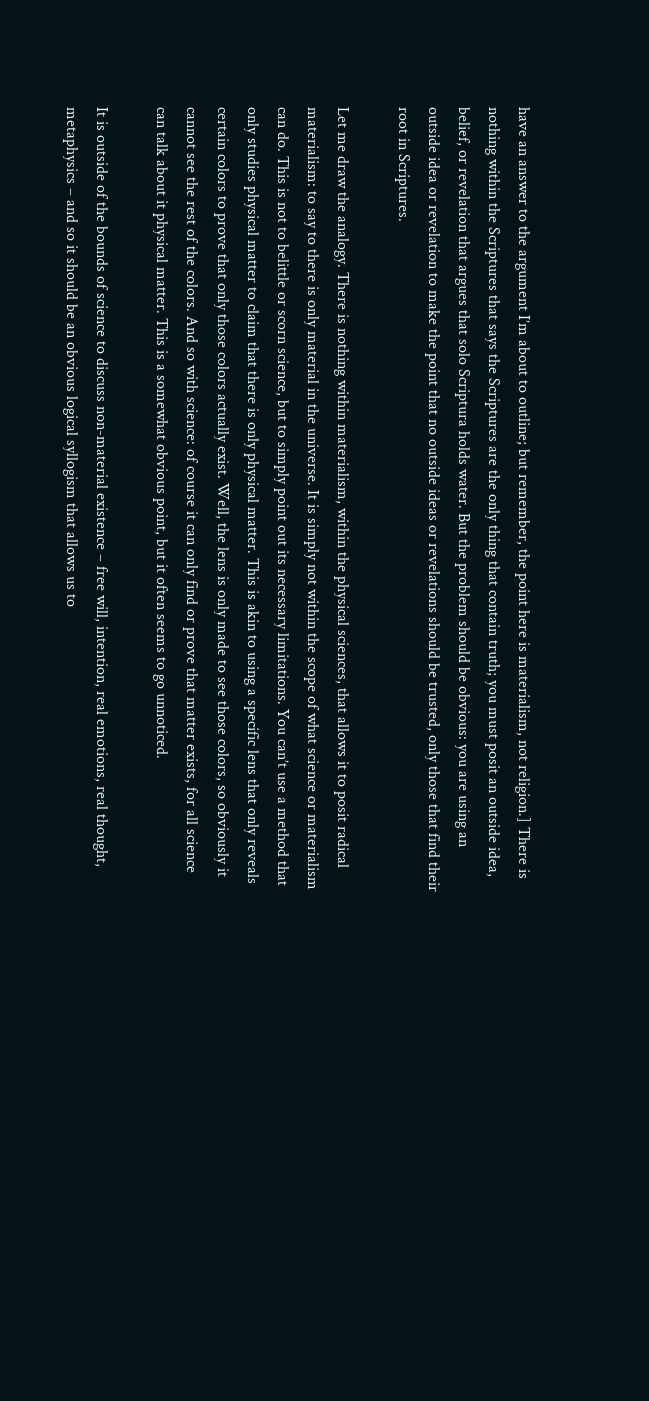have an answer to the argument I’m about to outline; but remember, the point here is materialism, not religion.] There is nothing within the Scriptures that says the Scriptures are the only thing that contain truth; you must posit an outside idea, belief, or revelation that argues that solo Scriptura holds water. But the problem should be obvious: you are using an outside idea or revelation to make the point that no outside ideas or revelations should be trusted, only those that find their root in Scriptures.

Let me draw the analogy. There is nothing within materialism, within the physical sciences, that allows it to posit radical materialism: to say to there is only material in the universe. It is simply not within the scope of what science or materialism can do. This is not to belittle or scorn science, but to simply point out its necessary limitations. You can’t use a method that only studies physical matter to claim that there is only physical matter. This is akin to using a specific lens that only reveals certain colors to prove that only those colors actually exist. Well, the lens is only made to see those colors, so obviously it cannot see the rest of the colors. And so with science: of course it can only find or prove that matter exists, for all science can talk about it physical matter. This is a somewhat obvious point, but it often seems to go unnoticed.

It is outside of the bounds of science to discuss non-material existence – free will, intention, real emotions, real thought, metaphysics – and so it should be an obvious logical syllogism that allows us to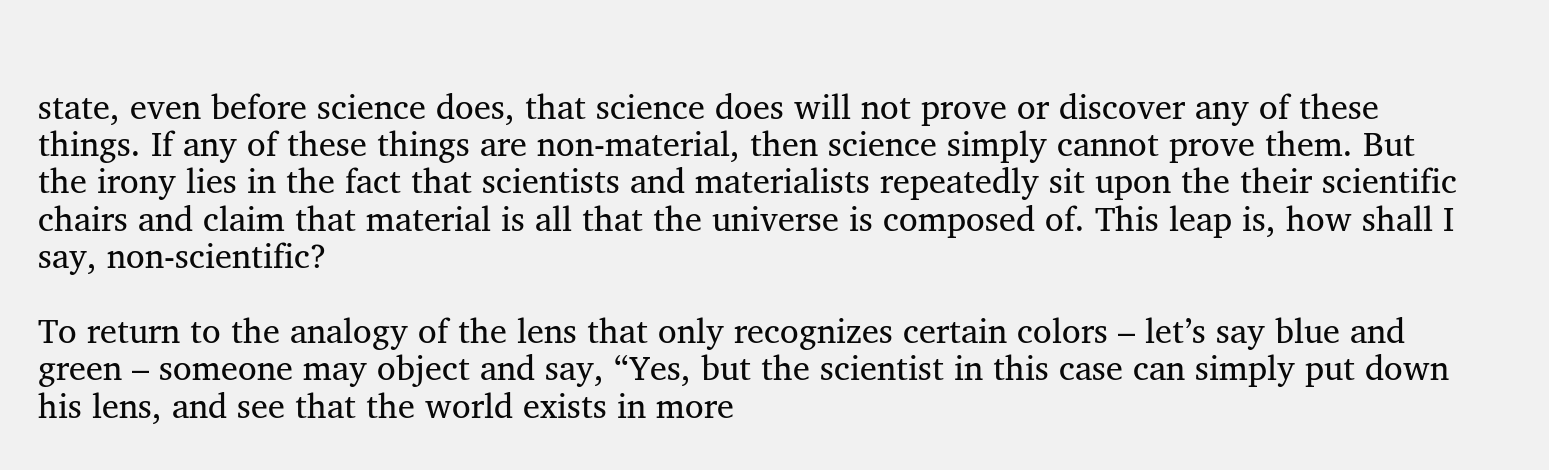state, even before science does, that science does will not prove or discover any of these things. If any of these things are non-material, then science simply cannot prove them. But the irony lies in the fact that scientists and materialists repeatedly sit upon the their scientific chairs and claim that material is all that the universe is composed of. This leap is, how shall I say, non-scientific?

To return to the analogy of the lens that only recognizes certain colors – let’s say blue and green – someone may object and say, “Yes, but the scientist in this case can simply put down his lens, and see that the world exists in more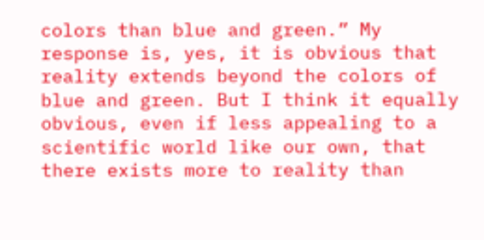colors than blue and green.” My response is, yes, it is obvious that reality extends beyond the colors of blue and green. But I think it equally obvious, even if less appealing to a scientific world like our own, that there exists more to reality than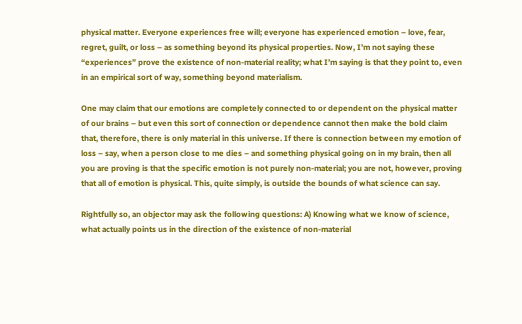physical matter. Everyone experiences free will; everyone has experienced emotion – love, fear, regret, guilt, or loss – as something beyond its physical properties. Now, I’m not saying these “experiences” prove the existence of non-material reality; what I’m saying is that they point to, even in an empirical sort of way, something beyond materialism.

One may claim that our emotions are completely connected to or dependent on the physical matter of our brains – but even this sort of connection or dependence cannot then make the bold claim that, therefore, there is only material in this universe. If there is connection between my emotion of loss – say, when a person close to me dies – and something physical going on in my brain, then all you are proving is that the specific emotion is not purely non-material; you are not, however, proving that all of emotion is physical. This, quite simply, is outside the bounds of what science can say.

Rightfully so, an objector may ask the following questions: A) Knowing what we know of science, what actually points us in the direction of the existence of non-material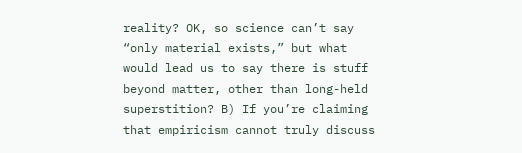reality? OK, so science can’t say “only material exists,” but what would lead us to say there is stuff beyond matter, other than long-held superstition? B) If you’re claiming that empiricism cannot truly discuss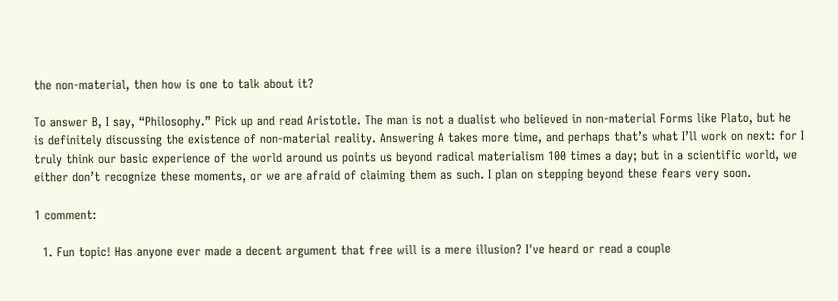the non-material, then how is one to talk about it?

To answer B, I say, “Philosophy.” Pick up and read Aristotle. The man is not a dualist who believed in non-material Forms like Plato, but he is definitely discussing the existence of non-material reality. Answering A takes more time, and perhaps that’s what I’ll work on next: for I truly think our basic experience of the world around us points us beyond radical materialism 100 times a day; but in a scientific world, we either don’t recognize these moments, or we are afraid of claiming them as such. I plan on stepping beyond these fears very soon.

1 comment:

  1. Fun topic! Has anyone ever made a decent argument that free will is a mere illusion? I've heard or read a couple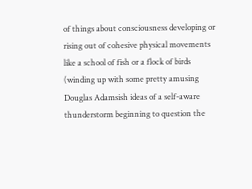of things about consciousness developing or rising out of cohesive physical movements like a school of fish or a flock of birds (winding up with some pretty amusing Douglas Adamsish ideas of a self-aware thunderstorm beginning to question the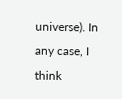universe). In any case, I think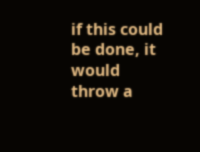if this could be done, it would throw a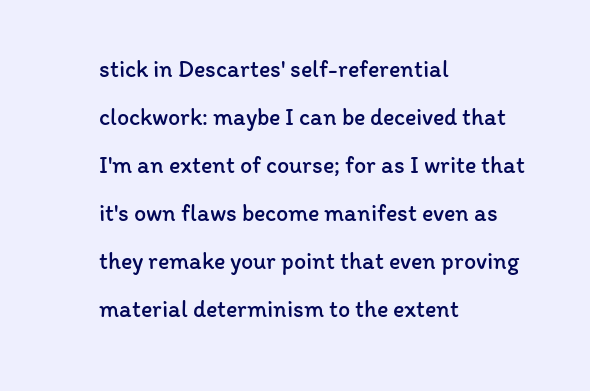stick in Descartes' self-referential clockwork: maybe I can be deceived that I'm an extent of course; for as I write that it's own flaws become manifest even as they remake your point that even proving material determinism to the extent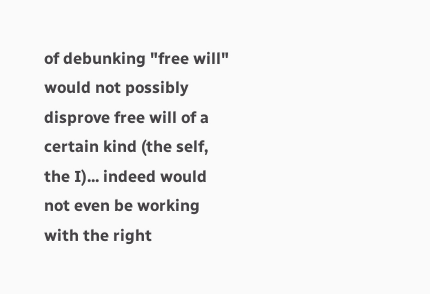of debunking "free will" would not possibly disprove free will of a certain kind (the self, the I)... indeed would not even be working with the right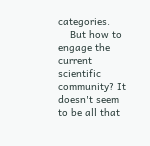categories.
    But how to engage the current scientific community? It doesn't seem to be all that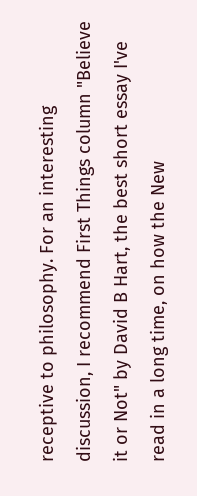receptive to philosophy. For an interesting discussion, I recommend First Things column "Believe it or Not" by David B Hart, the best short essay I've read in a long time, on how the New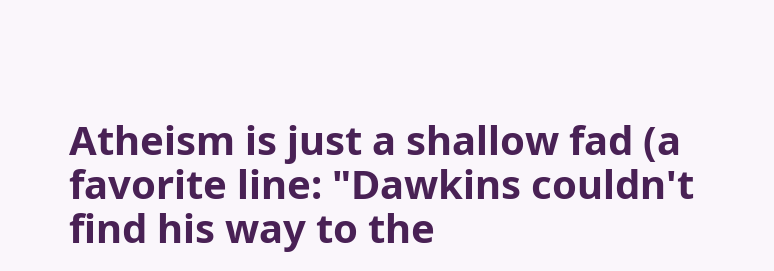Atheism is just a shallow fad (a favorite line: "Dawkins couldn't find his way to the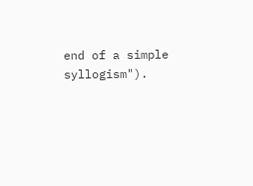end of a simple syllogism").